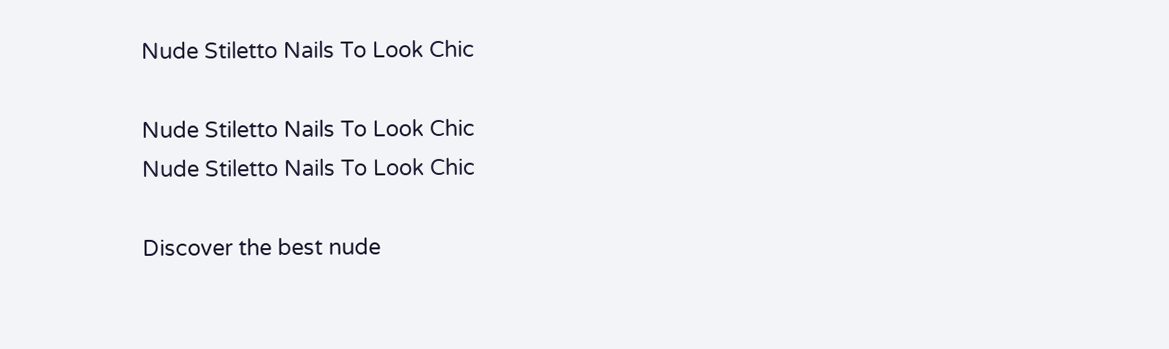Nude Stiletto Nails To Look Chic

Nude Stiletto Nails To Look Chic
Nude Stiletto Nails To Look Chic

Discover the best nude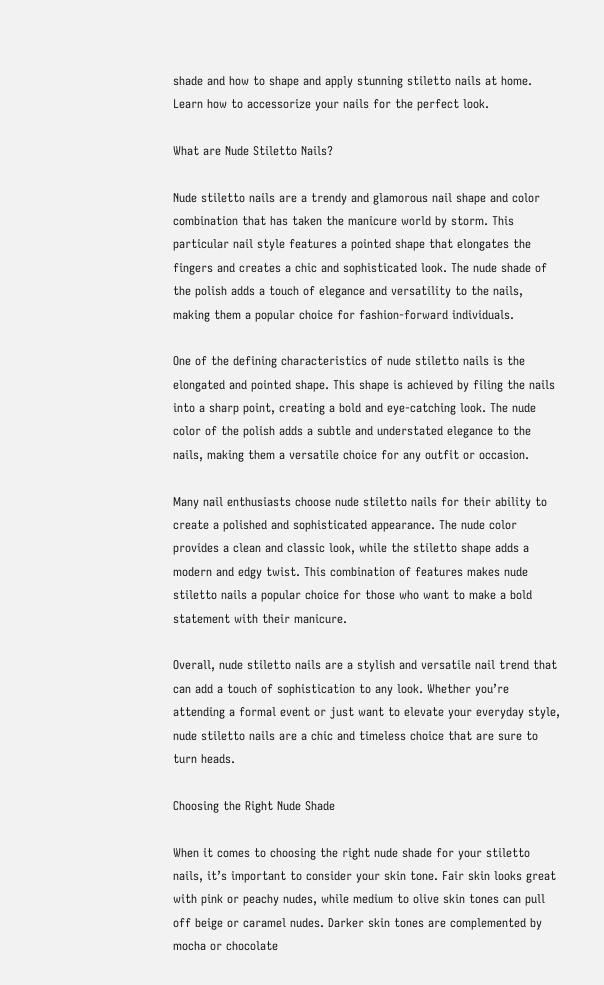shade and how to shape and apply stunning stiletto nails at home. Learn how to accessorize your nails for the perfect look.

What are Nude Stiletto Nails?

Nude stiletto nails are a trendy and glamorous nail shape and color combination that has taken the manicure world by storm. This particular nail style features a pointed shape that elongates the fingers and creates a chic and sophisticated look. The nude shade of the polish adds a touch of elegance and versatility to the nails, making them a popular choice for fashion-forward individuals.

One of the defining characteristics of nude stiletto nails is the elongated and pointed shape. This shape is achieved by filing the nails into a sharp point, creating a bold and eye-catching look. The nude color of the polish adds a subtle and understated elegance to the nails, making them a versatile choice for any outfit or occasion.

Many nail enthusiasts choose nude stiletto nails for their ability to create a polished and sophisticated appearance. The nude color provides a clean and classic look, while the stiletto shape adds a modern and edgy twist. This combination of features makes nude stiletto nails a popular choice for those who want to make a bold statement with their manicure.

Overall, nude stiletto nails are a stylish and versatile nail trend that can add a touch of sophistication to any look. Whether you’re attending a formal event or just want to elevate your everyday style, nude stiletto nails are a chic and timeless choice that are sure to turn heads.

Choosing the Right Nude Shade

When it comes to choosing the right nude shade for your stiletto nails, it’s important to consider your skin tone. Fair skin looks great with pink or peachy nudes, while medium to olive skin tones can pull off beige or caramel nudes. Darker skin tones are complemented by mocha or chocolate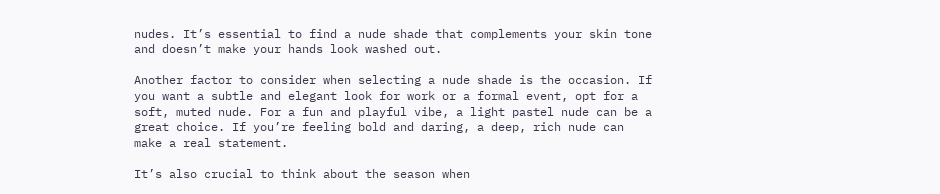nudes. It’s essential to find a nude shade that complements your skin tone and doesn’t make your hands look washed out.

Another factor to consider when selecting a nude shade is the occasion. If you want a subtle and elegant look for work or a formal event, opt for a soft, muted nude. For a fun and playful vibe, a light pastel nude can be a great choice. If you’re feeling bold and daring, a deep, rich nude can make a real statement.

It’s also crucial to think about the season when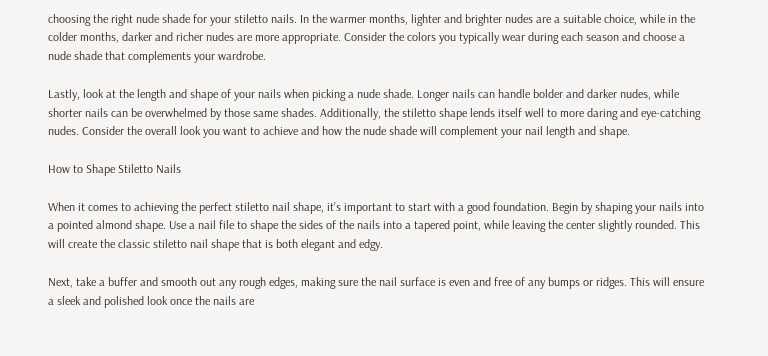choosing the right nude shade for your stiletto nails. In the warmer months, lighter and brighter nudes are a suitable choice, while in the colder months, darker and richer nudes are more appropriate. Consider the colors you typically wear during each season and choose a nude shade that complements your wardrobe.

Lastly, look at the length and shape of your nails when picking a nude shade. Longer nails can handle bolder and darker nudes, while shorter nails can be overwhelmed by those same shades. Additionally, the stiletto shape lends itself well to more daring and eye-catching nudes. Consider the overall look you want to achieve and how the nude shade will complement your nail length and shape.

How to Shape Stiletto Nails

When it comes to achieving the perfect stiletto nail shape, it’s important to start with a good foundation. Begin by shaping your nails into a pointed almond shape. Use a nail file to shape the sides of the nails into a tapered point, while leaving the center slightly rounded. This will create the classic stiletto nail shape that is both elegant and edgy.

Next, take a buffer and smooth out any rough edges, making sure the nail surface is even and free of any bumps or ridges. This will ensure a sleek and polished look once the nails are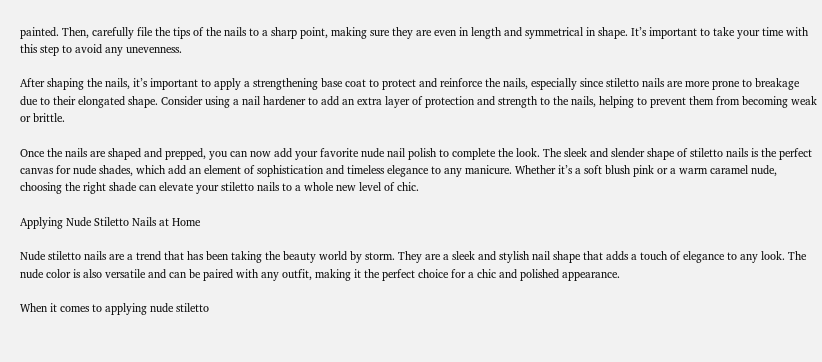painted. Then, carefully file the tips of the nails to a sharp point, making sure they are even in length and symmetrical in shape. It’s important to take your time with this step to avoid any unevenness.

After shaping the nails, it’s important to apply a strengthening base coat to protect and reinforce the nails, especially since stiletto nails are more prone to breakage due to their elongated shape. Consider using a nail hardener to add an extra layer of protection and strength to the nails, helping to prevent them from becoming weak or brittle.

Once the nails are shaped and prepped, you can now add your favorite nude nail polish to complete the look. The sleek and slender shape of stiletto nails is the perfect canvas for nude shades, which add an element of sophistication and timeless elegance to any manicure. Whether it’s a soft blush pink or a warm caramel nude, choosing the right shade can elevate your stiletto nails to a whole new level of chic.

Applying Nude Stiletto Nails at Home

Nude stiletto nails are a trend that has been taking the beauty world by storm. They are a sleek and stylish nail shape that adds a touch of elegance to any look. The nude color is also versatile and can be paired with any outfit, making it the perfect choice for a chic and polished appearance.

When it comes to applying nude stiletto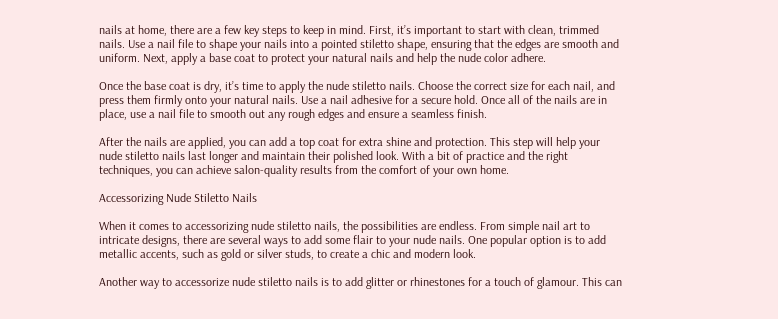nails at home, there are a few key steps to keep in mind. First, it’s important to start with clean, trimmed nails. Use a nail file to shape your nails into a pointed stiletto shape, ensuring that the edges are smooth and uniform. Next, apply a base coat to protect your natural nails and help the nude color adhere.

Once the base coat is dry, it’s time to apply the nude stiletto nails. Choose the correct size for each nail, and press them firmly onto your natural nails. Use a nail adhesive for a secure hold. Once all of the nails are in place, use a nail file to smooth out any rough edges and ensure a seamless finish.

After the nails are applied, you can add a top coat for extra shine and protection. This step will help your nude stiletto nails last longer and maintain their polished look. With a bit of practice and the right techniques, you can achieve salon-quality results from the comfort of your own home.

Accessorizing Nude Stiletto Nails

When it comes to accessorizing nude stiletto nails, the possibilities are endless. From simple nail art to intricate designs, there are several ways to add some flair to your nude nails. One popular option is to add metallic accents, such as gold or silver studs, to create a chic and modern look.

Another way to accessorize nude stiletto nails is to add glitter or rhinestones for a touch of glamour. This can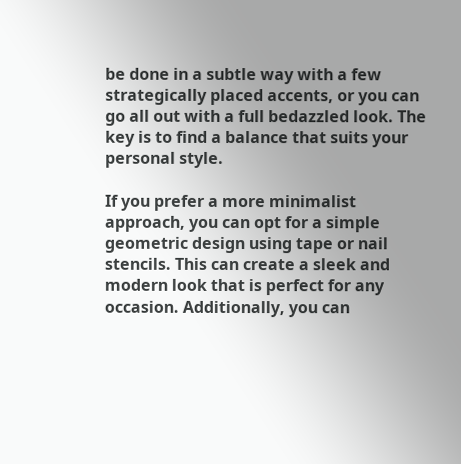be done in a subtle way with a few strategically placed accents, or you can go all out with a full bedazzled look. The key is to find a balance that suits your personal style.

If you prefer a more minimalist approach, you can opt for a simple geometric design using tape or nail stencils. This can create a sleek and modern look that is perfect for any occasion. Additionally, you can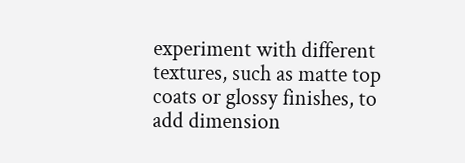experiment with different textures, such as matte top coats or glossy finishes, to add dimension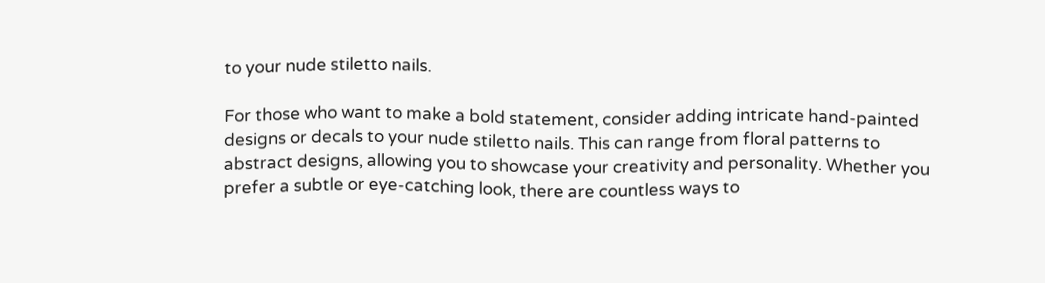to your nude stiletto nails.

For those who want to make a bold statement, consider adding intricate hand-painted designs or decals to your nude stiletto nails. This can range from floral patterns to abstract designs, allowing you to showcase your creativity and personality. Whether you prefer a subtle or eye-catching look, there are countless ways to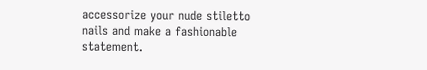accessorize your nude stiletto nails and make a fashionable statement.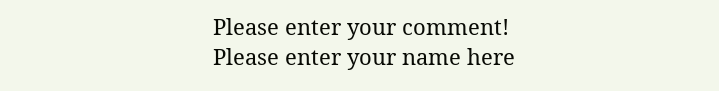Please enter your comment!
Please enter your name here